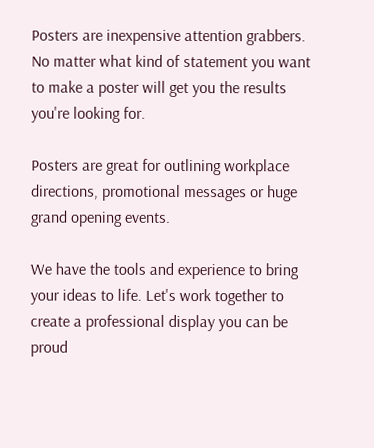Posters are inexpensive attention grabbers. No matter what kind of statement you want to make a poster will get you the results you're looking for.

Posters are great for outlining workplace directions, promotional messages or huge grand opening events.

We have the tools and experience to bring your ideas to life. Let's work together to create a professional display you can be proud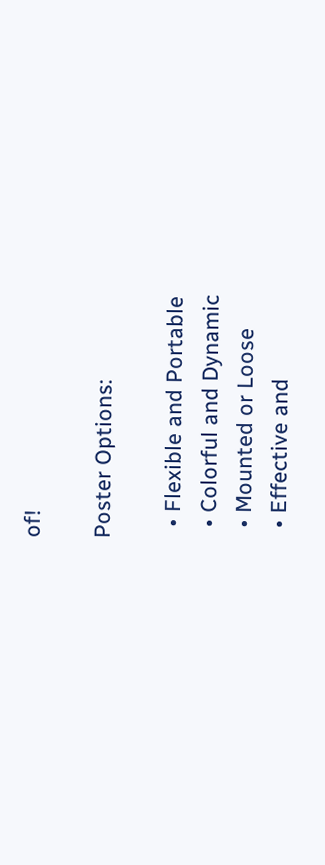of!

Poster Options:

  • Flexible and Portable
  • Colorful and Dynamic
  • Mounted or Loose
  • Effective and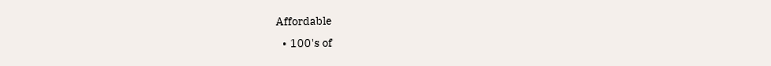Affordable
  • 100's of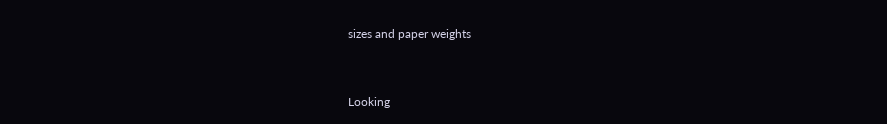sizes and paper weights


Looking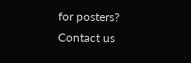for posters? Contact us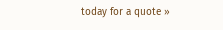today for a quote »